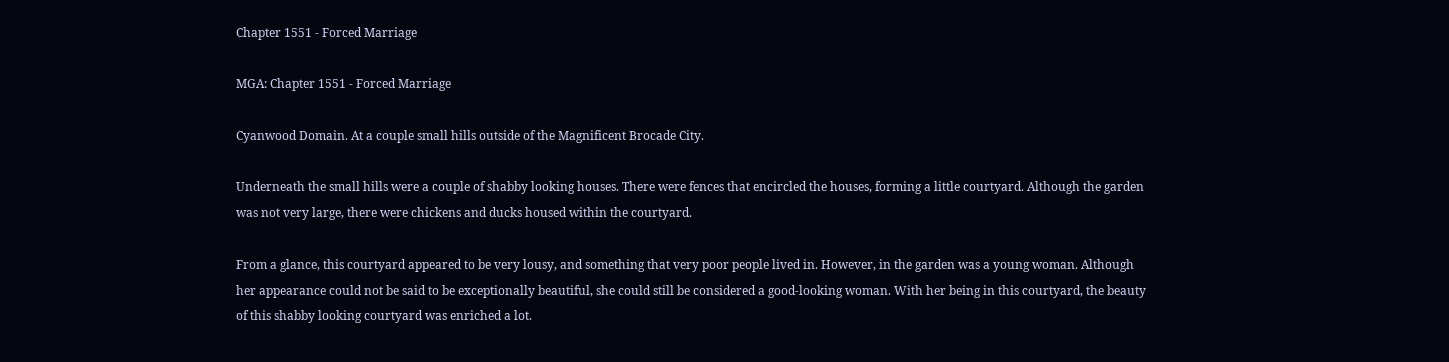Chapter 1551 - Forced Marriage

MGA: Chapter 1551 - Forced Marriage

Cyanwood Domain. At a couple small hills outside of the Magnificent Brocade City.

Underneath the small hills were a couple of shabby looking houses. There were fences that encircled the houses, forming a little courtyard. Although the garden was not very large, there were chickens and ducks housed within the courtyard.

From a glance, this courtyard appeared to be very lousy, and something that very poor people lived in. However, in the garden was a young woman. Although her appearance could not be said to be exceptionally beautiful, she could still be considered a good-looking woman. With her being in this courtyard, the beauty of this shabby looking courtyard was enriched a lot.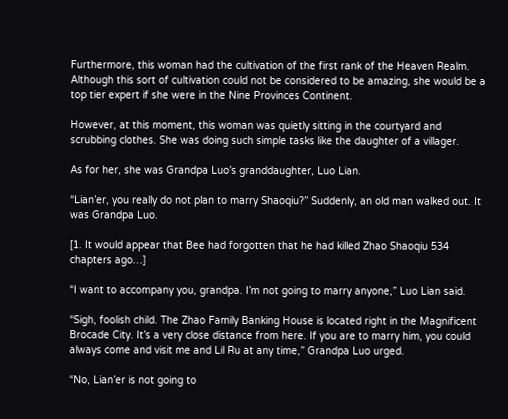Furthermore, this woman had the cultivation of the first rank of the Heaven Realm. Although this sort of cultivation could not be considered to be amazing, she would be a top tier expert if she were in the Nine Provinces Continent.

However, at this moment, this woman was quietly sitting in the courtyard and scrubbing clothes. She was doing such simple tasks like the daughter of a villager.

As for her, she was Grandpa Luo’s granddaughter, Luo Lian.

“Lian’er, you really do not plan to marry Shaoqiu?” Suddenly, an old man walked out. It was Grandpa Luo.

[1. It would appear that Bee had forgotten that he had killed Zhao Shaoqiu 534 chapters ago…]

“I want to accompany you, grandpa. I’m not going to marry anyone,” Luo Lian said.

“Sigh, foolish child. The Zhao Family Banking House is located right in the Magnificent Brocade City. It’s a very close distance from here. If you are to marry him, you could always come and visit me and Lil Ru at any time,” Grandpa Luo urged.

“No, Lian’er is not going to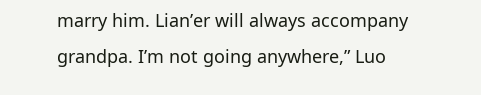marry him. Lian’er will always accompany grandpa. I’m not going anywhere,” Luo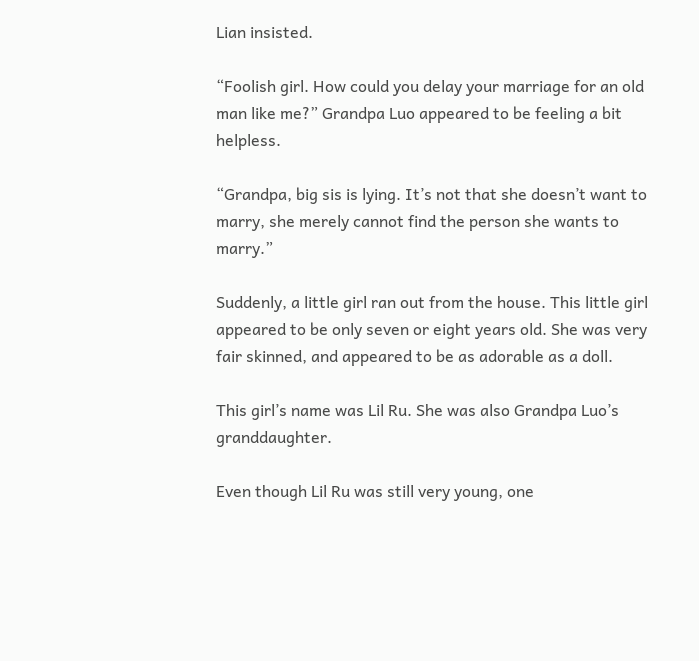Lian insisted.

“Foolish girl. How could you delay your marriage for an old man like me?” Grandpa Luo appeared to be feeling a bit helpless.

“Grandpa, big sis is lying. It’s not that she doesn’t want to marry, she merely cannot find the person she wants to marry.”

Suddenly, a little girl ran out from the house. This little girl appeared to be only seven or eight years old. She was very fair skinned, and appeared to be as adorable as a doll.

This girl’s name was Lil Ru. She was also Grandpa Luo’s granddaughter.

Even though Lil Ru was still very young, one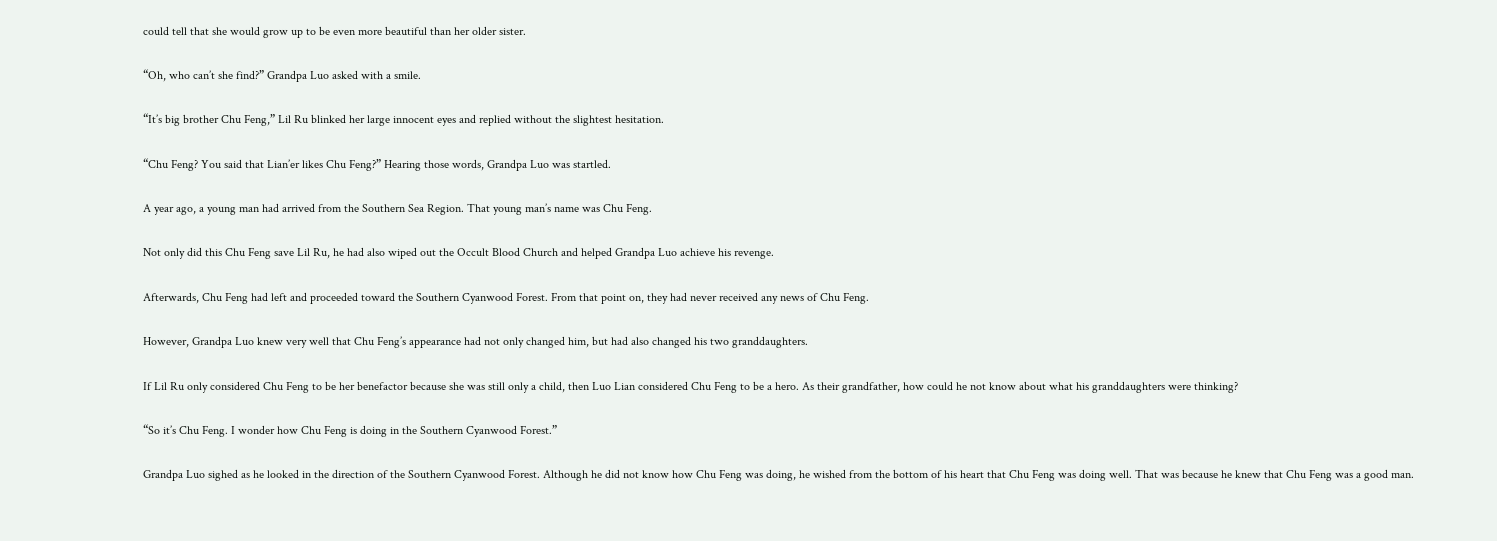could tell that she would grow up to be even more beautiful than her older sister.

“Oh, who can’t she find?” Grandpa Luo asked with a smile.

“It’s big brother Chu Feng,” Lil Ru blinked her large innocent eyes and replied without the slightest hesitation.

“Chu Feng? You said that Lian’er likes Chu Feng?” Hearing those words, Grandpa Luo was startled.

A year ago, a young man had arrived from the Southern Sea Region. That young man’s name was Chu Feng.

Not only did this Chu Feng save Lil Ru, he had also wiped out the Occult Blood Church and helped Grandpa Luo achieve his revenge.

Afterwards, Chu Feng had left and proceeded toward the Southern Cyanwood Forest. From that point on, they had never received any news of Chu Feng.

However, Grandpa Luo knew very well that Chu Feng’s appearance had not only changed him, but had also changed his two granddaughters.

If Lil Ru only considered Chu Feng to be her benefactor because she was still only a child, then Luo Lian considered Chu Feng to be a hero. As their grandfather, how could he not know about what his granddaughters were thinking?

“So it’s Chu Feng. I wonder how Chu Feng is doing in the Southern Cyanwood Forest.”

Grandpa Luo sighed as he looked in the direction of the Southern Cyanwood Forest. Although he did not know how Chu Feng was doing, he wished from the bottom of his heart that Chu Feng was doing well. That was because he knew that Chu Feng was a good man.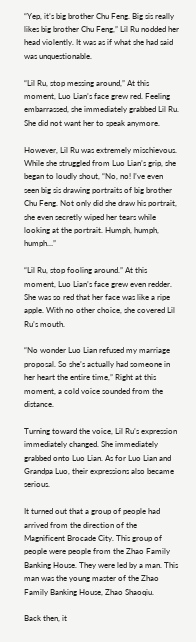“Yep, it’s big brother Chu Feng. Big sis really likes big brother Chu Feng,” Lil Ru nodded her head violently. It was as if what she had said was unquestionable.

“Lil Ru, stop messing around,” At this moment, Luo Lian’s face grew red. Feeling embarrassed, she immediately grabbed Lil Ru. She did not want her to speak anymore.

However, Lil Ru was extremely mischievous. While she struggled from Luo Lian’s grip, she began to loudly shout, “No, no! I’ve even seen big sis drawing portraits of big brother Chu Feng. Not only did she draw his portrait, she even secretly wiped her tears while looking at the portrait. Humph, humph, humph…”

“Lil Ru, stop fooling around.” At this moment, Luo Lian’s face grew even redder. She was so red that her face was like a ripe apple. With no other choice, she covered Lil Ru’s mouth.

“No wonder Luo Lian refused my marriage proposal. So she’s actually had someone in her heart the entire time,” Right at this moment, a cold voice sounded from the distance.

Turning toward the voice, Lil Ru’s expression immediately changed. She immediately grabbed onto Luo Lian. As for Luo Lian and Grandpa Luo, their expressions also became serious.

It turned out that a group of people had arrived from the direction of the Magnificent Brocade City. This group of people were people from the Zhao Family Banking House. They were led by a man. This man was the young master of the Zhao Family Banking House, Zhao Shaoqiu.

Back then, it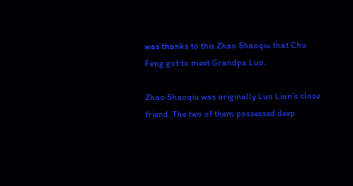was thanks to this Zhao Shaoqiu that Chu Feng got to meet Grandpa Luo.

Zhao Shaoqiu was originally Luo Lian’s close friend. The two of them possessed deep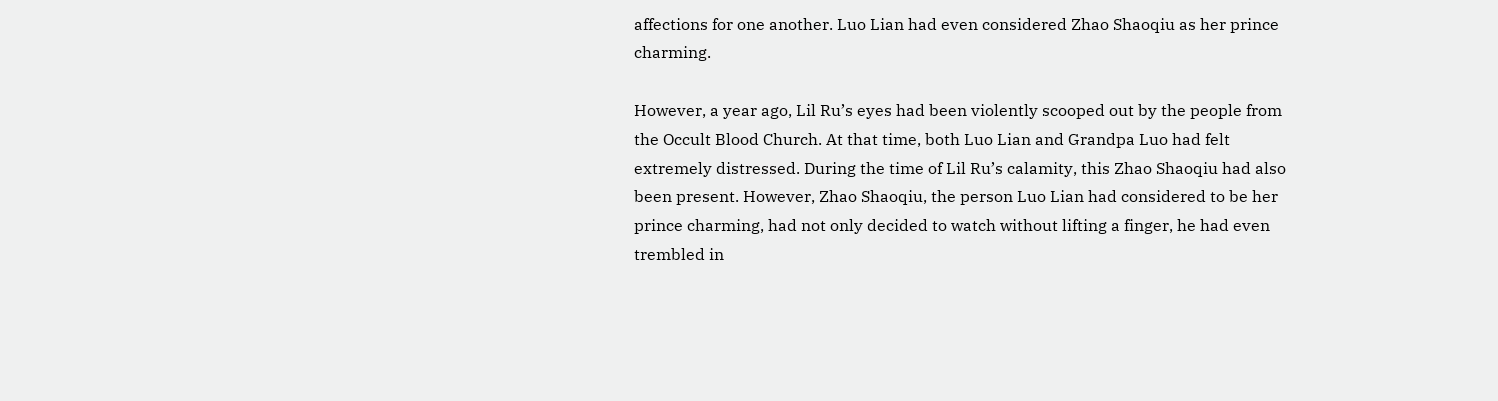affections for one another. Luo Lian had even considered Zhao Shaoqiu as her prince charming.

However, a year ago, Lil Ru’s eyes had been violently scooped out by the people from the Occult Blood Church. At that time, both Luo Lian and Grandpa Luo had felt extremely distressed. During the time of Lil Ru’s calamity, this Zhao Shaoqiu had also been present. However, Zhao Shaoqiu, the person Luo Lian had considered to be her prince charming, had not only decided to watch without lifting a finger, he had even trembled in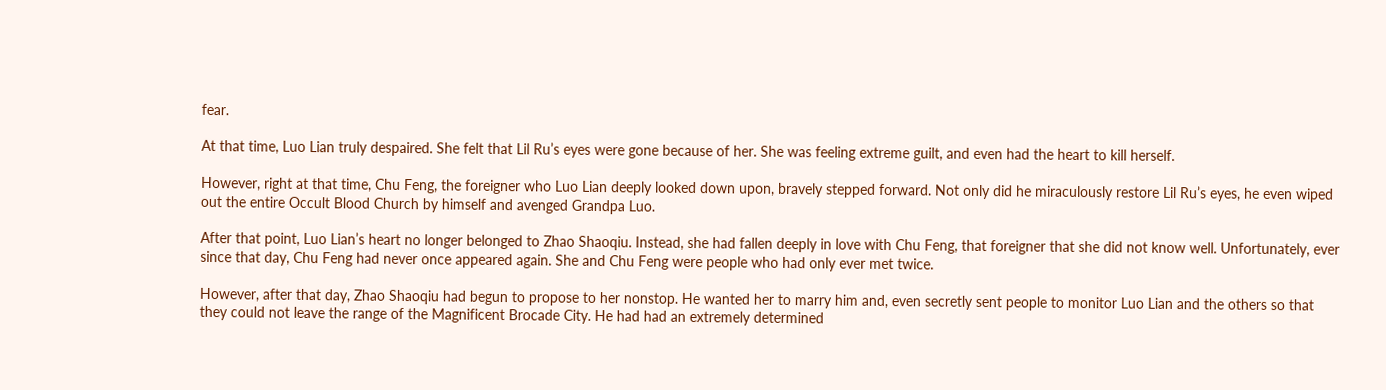fear.

At that time, Luo Lian truly despaired. She felt that Lil Ru’s eyes were gone because of her. She was feeling extreme guilt, and even had the heart to kill herself.

However, right at that time, Chu Feng, the foreigner who Luo Lian deeply looked down upon, bravely stepped forward. Not only did he miraculously restore Lil Ru’s eyes, he even wiped out the entire Occult Blood Church by himself and avenged Grandpa Luo.

After that point, Luo Lian’s heart no longer belonged to Zhao Shaoqiu. Instead, she had fallen deeply in love with Chu Feng, that foreigner that she did not know well. Unfortunately, ever since that day, Chu Feng had never once appeared again. She and Chu Feng were people who had only ever met twice.

However, after that day, Zhao Shaoqiu had begun to propose to her nonstop. He wanted her to marry him and, even secretly sent people to monitor Luo Lian and the others so that they could not leave the range of the Magnificent Brocade City. He had had an extremely determined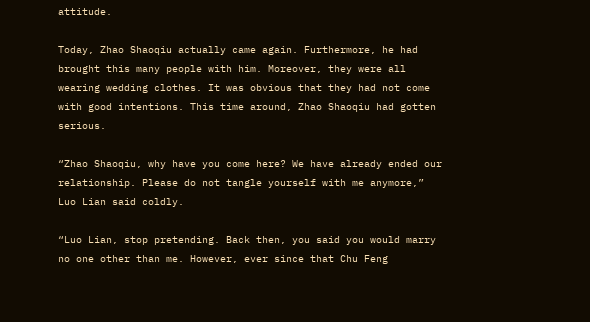attitude.

Today, Zhao Shaoqiu actually came again. Furthermore, he had brought this many people with him. Moreover, they were all wearing wedding clothes. It was obvious that they had not come with good intentions. This time around, Zhao Shaoqiu had gotten serious.

“Zhao Shaoqiu, why have you come here? We have already ended our relationship. Please do not tangle yourself with me anymore,” Luo Lian said coldly.

“Luo Lian, stop pretending. Back then, you said you would marry no one other than me. However, ever since that Chu Feng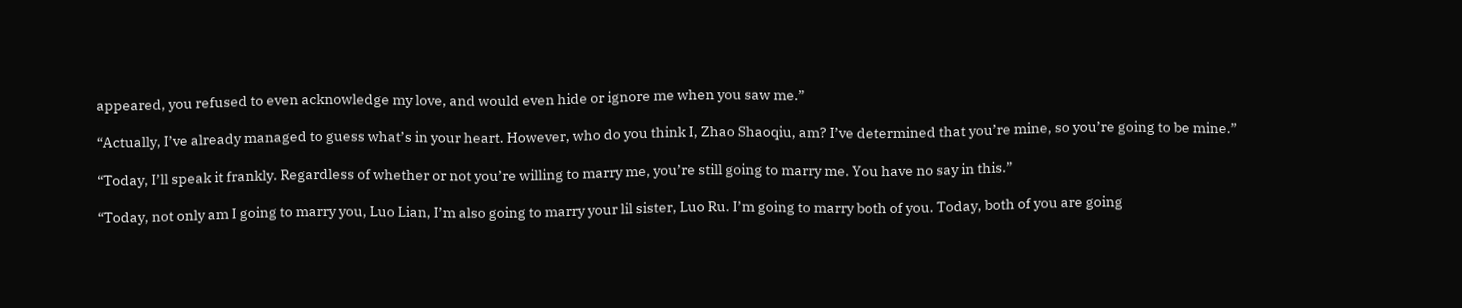appeared, you refused to even acknowledge my love, and would even hide or ignore me when you saw me.”

“Actually, I’ve already managed to guess what’s in your heart. However, who do you think I, Zhao Shaoqiu, am? I’ve determined that you’re mine, so you’re going to be mine.”

“Today, I’ll speak it frankly. Regardless of whether or not you’re willing to marry me, you’re still going to marry me. You have no say in this.”

“Today, not only am I going to marry you, Luo Lian, I’m also going to marry your lil sister, Luo Ru. I’m going to marry both of you. Today, both of you are going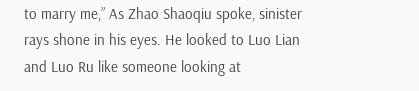to marry me,” As Zhao Shaoqiu spoke, sinister rays shone in his eyes. He looked to Luo Lian and Luo Ru like someone looking at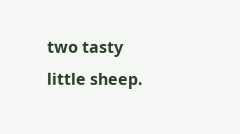two tasty little sheep.